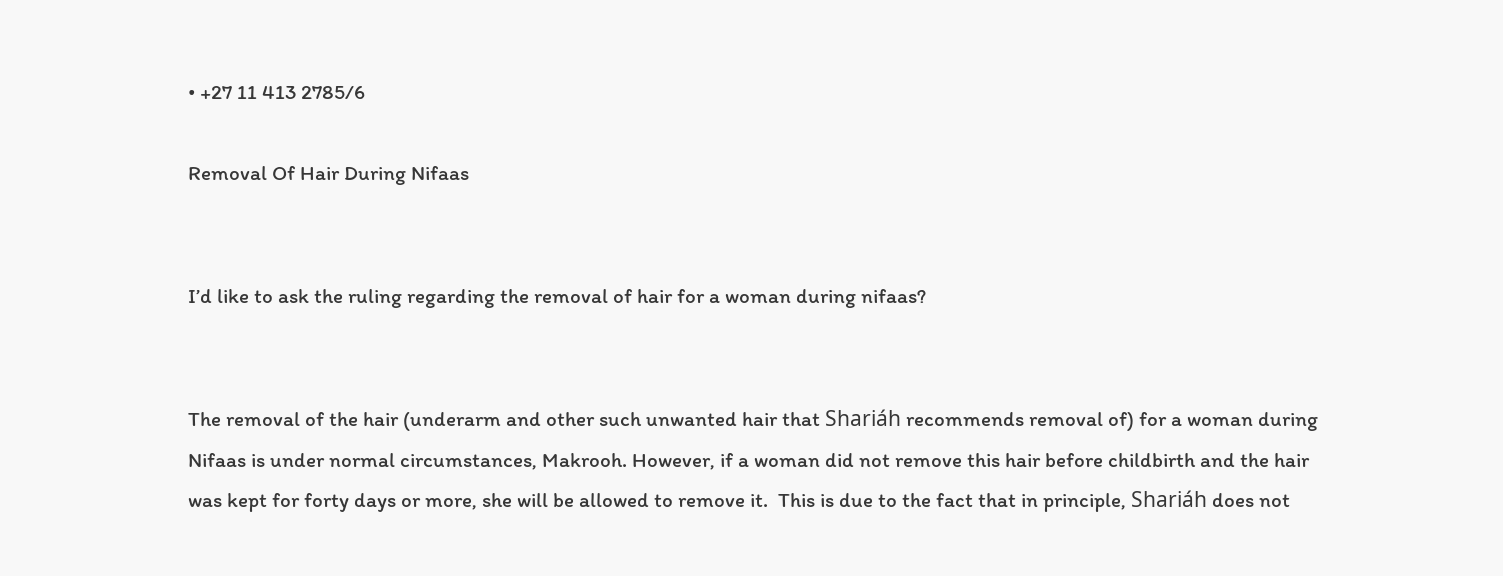• +27 11 413 2785/6

Removal Of Hair During Nifaas


I’d like to ask the ruling regarding the removal of hair for a woman during nifaas?


The removal of the hair (underarm and other such unwanted hair that Shariáh recommends removal of) for a woman during Nifaas is under normal circumstances, Makrooh. However, if a woman did not remove this hair before childbirth and the hair was kept for forty days or more, she will be allowed to remove it.  This is due to the fact that in principle, Shariáh does not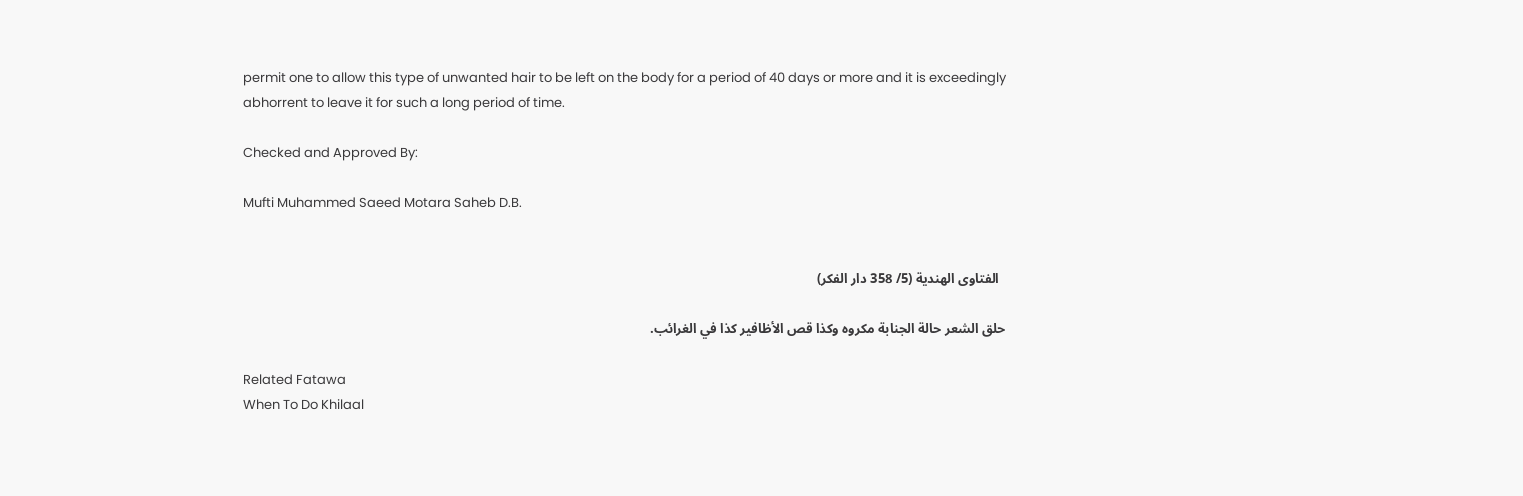permit one to allow this type of unwanted hair to be left on the body for a period of 40 days or more and it is exceedingly abhorrent to leave it for such a long period of time.

Checked and Approved By:

Mufti Muhammed Saeed Motara Saheb D.B.


  الفتاوى الهندية (5/ 358 دار الفكر)

حلق الشعر حالة الجنابة مكروه وكذا قص الأظافير كذا في الغرائب.

Related Fatawa
When To Do Khilaal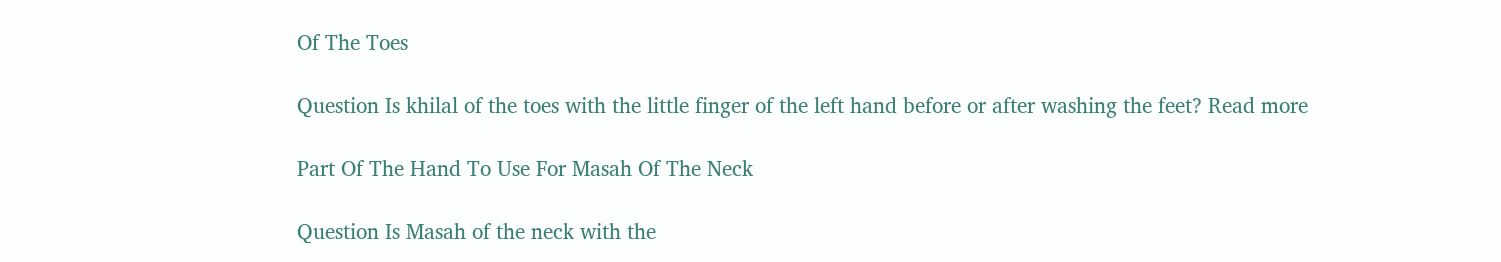Of The Toes

Question Is khilal of the toes with the little finger of the left hand before or after washing the feet? Read more

Part Of The Hand To Use For Masah Of The Neck

Question Is Masah of the neck with the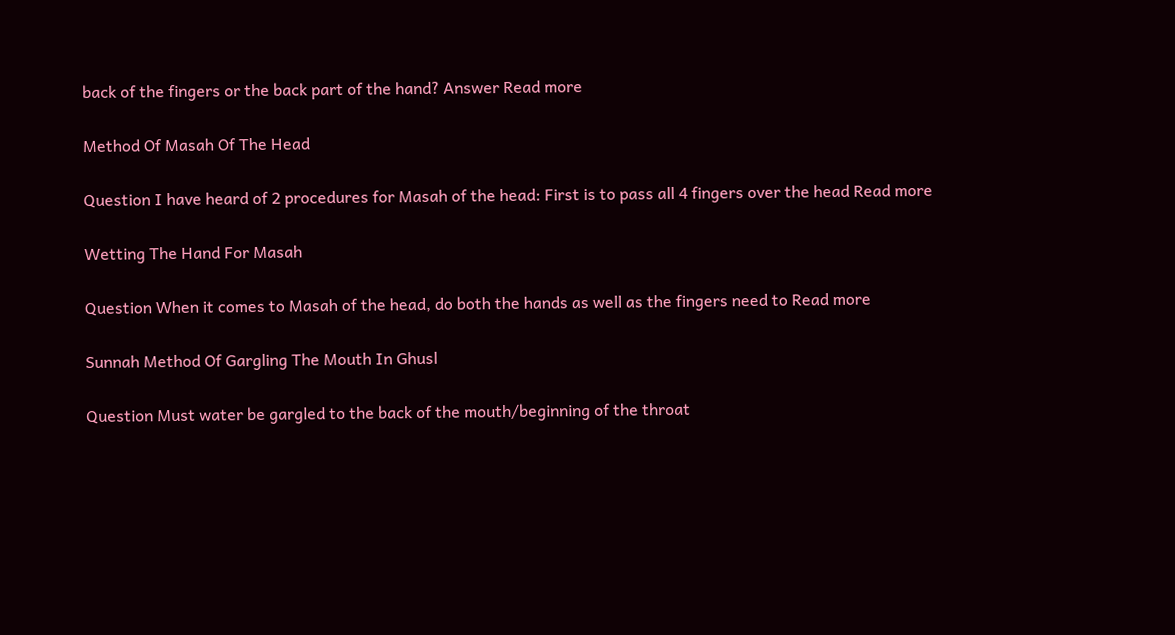back of the fingers or the back part of the hand? Answer Read more

Method Of Masah Of The Head

Question I have heard of 2 procedures for Masah of the head: First is to pass all 4 fingers over the head Read more

Wetting The Hand For Masah

Question When it comes to Masah of the head, do both the hands as well as the fingers need to Read more

Sunnah Method Of Gargling The Mouth In Ghusl

Question Must water be gargled to the back of the mouth/beginning of the throat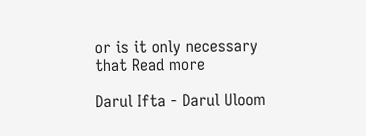or is it only necessary that Read more

Darul Ifta - Darul Uloom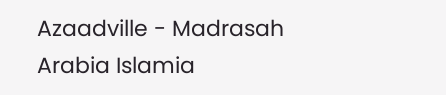Azaadville - Madrasah Arabia Islamia